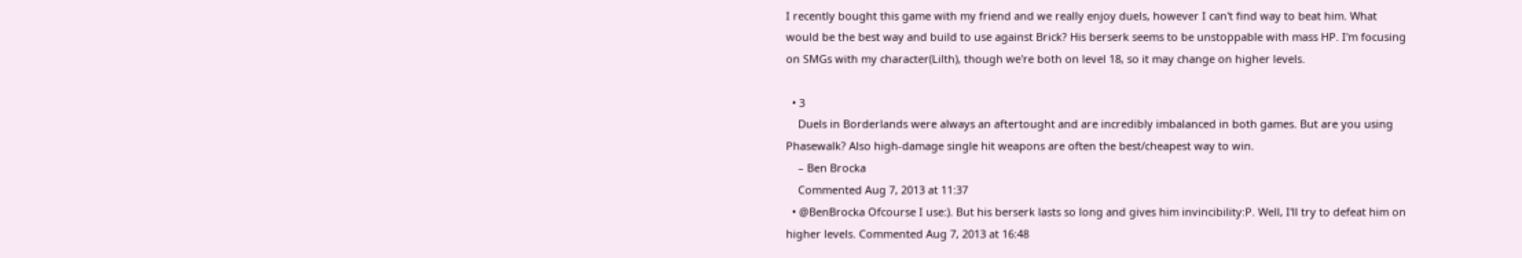I recently bought this game with my friend and we really enjoy duels, however I can't find way to beat him. What would be the best way and build to use against Brick? His berserk seems to be unstoppable with mass HP. I'm focusing on SMGs with my character(Lilth), though we're both on level 18, so it may change on higher levels.

  • 3
    Duels in Borderlands were always an aftertought and are incredibly imbalanced in both games. But are you using Phasewalk? Also high-damage single hit weapons are often the best/cheapest way to win.
    – Ben Brocka
    Commented Aug 7, 2013 at 11:37
  • @BenBrocka Ofcourse I use:). But his berserk lasts so long and gives him invincibility:P. Well, I'll try to defeat him on higher levels. Commented Aug 7, 2013 at 16:48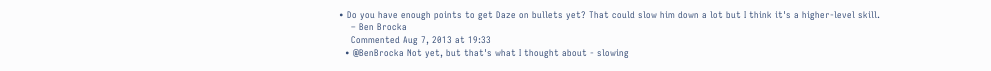• Do you have enough points to get Daze on bullets yet? That could slow him down a lot but I think it's a higher-level skill.
    – Ben Brocka
    Commented Aug 7, 2013 at 19:33
  • @BenBrocka Not yet, but that's what I thought about - slowing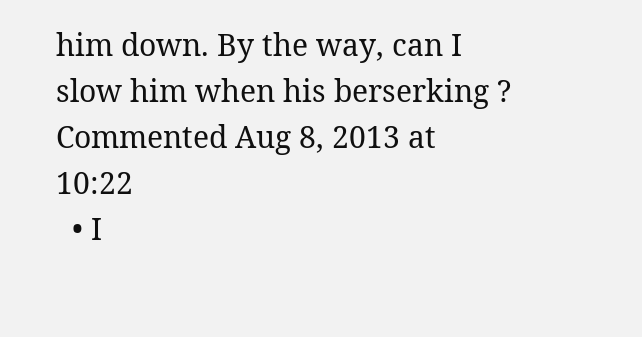him down. By the way, can I slow him when his berserking ? Commented Aug 8, 2013 at 10:22
  • I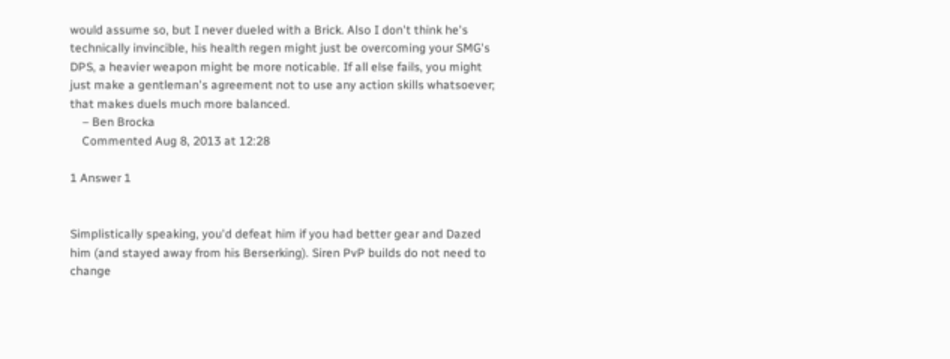would assume so, but I never dueled with a Brick. Also I don't think he's technically invincible, his health regen might just be overcoming your SMG's DPS, a heavier weapon might be more noticable. If all else fails, you might just make a gentleman's agreement not to use any action skills whatsoever; that makes duels much more balanced.
    – Ben Brocka
    Commented Aug 8, 2013 at 12:28

1 Answer 1


Simplistically speaking, you'd defeat him if you had better gear and Dazed him (and stayed away from his Berserking). Siren PvP builds do not need to change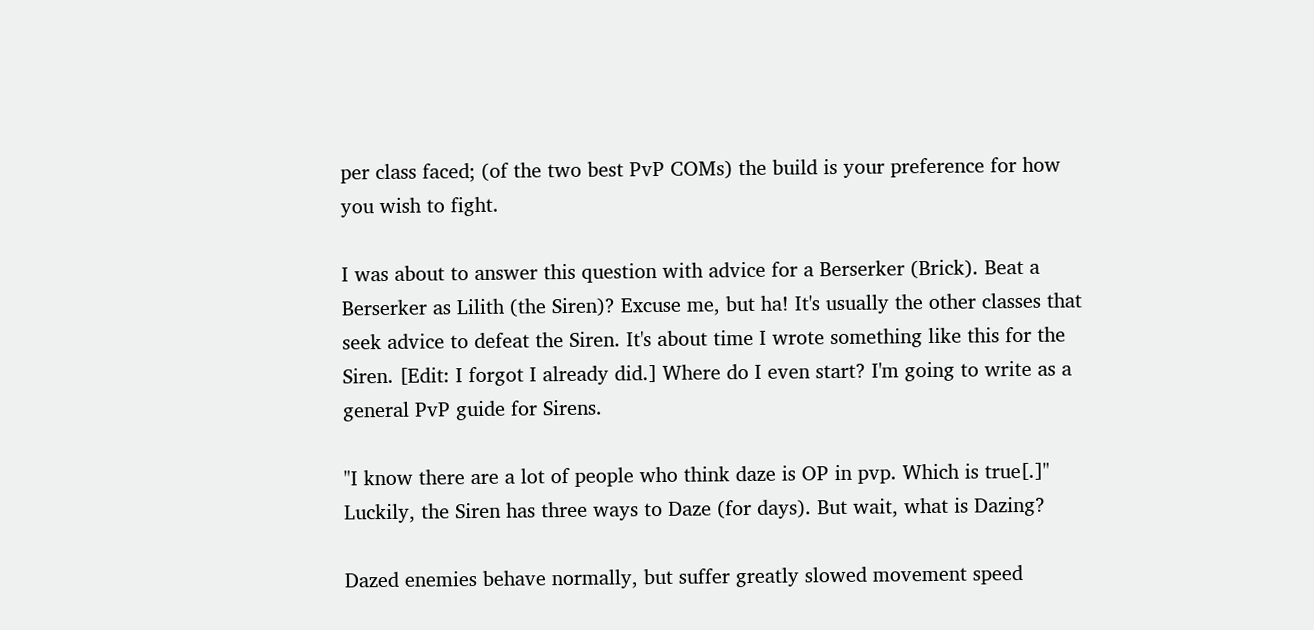per class faced; (of the two best PvP COMs) the build is your preference for how you wish to fight.

I was about to answer this question with advice for a Berserker (Brick). Beat a Berserker as Lilith (the Siren)? Excuse me, but ha! It's usually the other classes that seek advice to defeat the Siren. It's about time I wrote something like this for the Siren. [Edit: I forgot I already did.] Where do I even start? I'm going to write as a general PvP guide for Sirens.

"I know there are a lot of people who think daze is OP in pvp. Which is true[.]"
Luckily, the Siren has three ways to Daze (for days). But wait, what is Dazing?

Dazed enemies behave normally, but suffer greatly slowed movement speed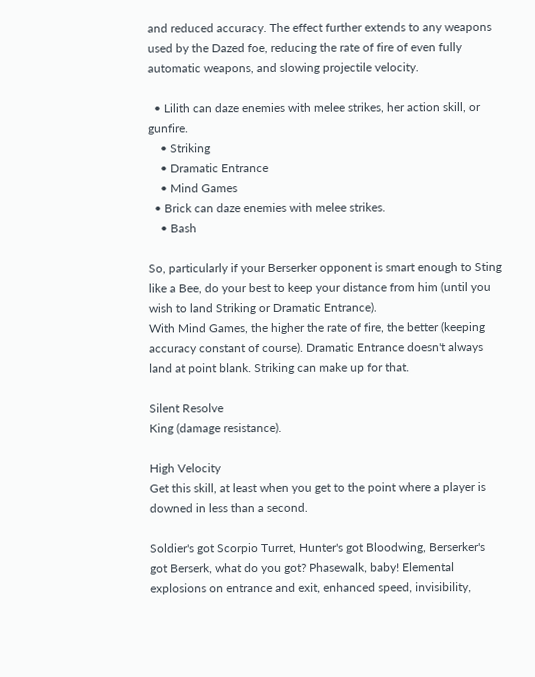and reduced accuracy. The effect further extends to any weapons used by the Dazed foe, reducing the rate of fire of even fully automatic weapons, and slowing projectile velocity.

  • Lilith can daze enemies with melee strikes, her action skill, or gunfire.
    • Striking
    • Dramatic Entrance
    • Mind Games
  • Brick can daze enemies with melee strikes.
    • Bash

So, particularly if your Berserker opponent is smart enough to Sting like a Bee, do your best to keep your distance from him (until you wish to land Striking or Dramatic Entrance).
With Mind Games, the higher the rate of fire, the better (keeping accuracy constant of course). Dramatic Entrance doesn't always land at point blank. Striking can make up for that.

Silent Resolve
King (damage resistance).

High Velocity
Get this skill, at least when you get to the point where a player is downed in less than a second.

Soldier's got Scorpio Turret, Hunter's got Bloodwing, Berserker's got Berserk, what do you got? Phasewalk, baby! Elemental explosions on entrance and exit, enhanced speed, invisibility,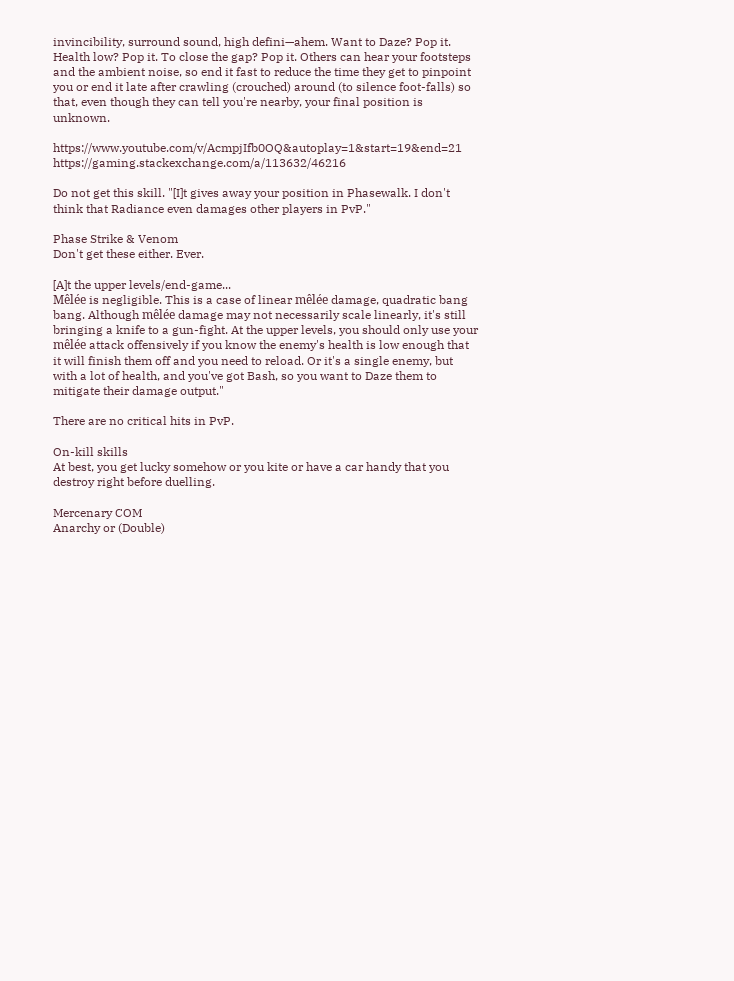invincibility, surround sound, high defini—ahem. Want to Daze? Pop it. Health low? Pop it. To close the gap? Pop it. Others can hear your footsteps and the ambient noise, so end it fast to reduce the time they get to pinpoint you or end it late after crawling (crouched) around (to silence foot-falls) so that, even though they can tell you're nearby, your final position is unknown.

https://www.youtube.com/v/AcmpjIfb0OQ&autoplay=1&start=19&end=21 https://gaming.stackexchange.com/a/113632/46216

Do not get this skill. "[I]t gives away your position in Phasewalk. I don't think that Radiance even damages other players in PvP."

Phase Strike & Venom
Don't get these either. Ever.

[A]t the upper levels/end-game...
Mêlée is negligible. This is a case of linear mêlée damage, quadratic bang bang. Although mêlée damage may not necessarily scale linearly, it's still bringing a knife to a gun-fight. At the upper levels, you should only use your mêlée attack offensively if you know the enemy's health is low enough that it will finish them off and you need to reload. Or it's a single enemy, but with a lot of health, and you've got Bash, so you want to Daze them to mitigate their damage output."

There are no critical hits in PvP.

On-kill skills
At best, you get lucky somehow or you kite or have a car handy that you destroy right before duelling.

Mercenary COM
Anarchy or (Double)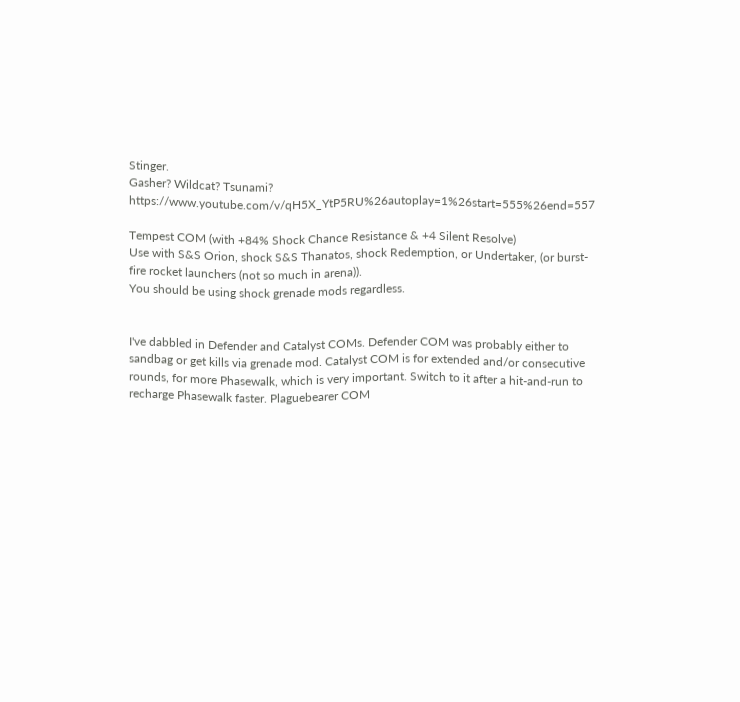Stinger.
Gasher? Wildcat? Tsunami? https://www.youtube.com/v/qH5X_YtP5RU%26autoplay=1%26start=555%26end=557

Tempest COM (with +84% Shock Chance Resistance & +4 Silent Resolve)
Use with S&S Orion, shock S&S Thanatos, shock Redemption, or Undertaker, (or burst-fire rocket launchers (not so much in arena)).
You should be using shock grenade mods regardless.


I've dabbled in Defender and Catalyst COMs. Defender COM was probably either to sandbag or get kills via grenade mod. Catalyst COM is for extended and/or consecutive rounds, for more Phasewalk, which is very important. Switch to it after a hit-and-run to recharge Phasewalk faster. Plaguebearer COM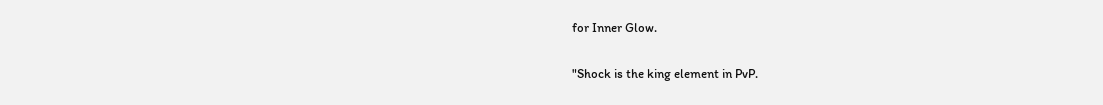for Inner Glow.

"Shock is the king element in PvP.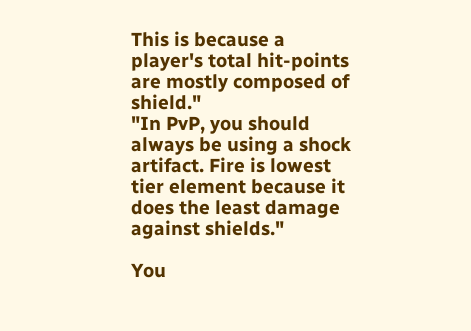This is because a player's total hit-points are mostly composed of shield."
"In PvP, you should always be using a shock artifact. Fire is lowest tier element because it does the least damage against shields."

You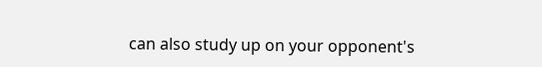can also study up on your opponent's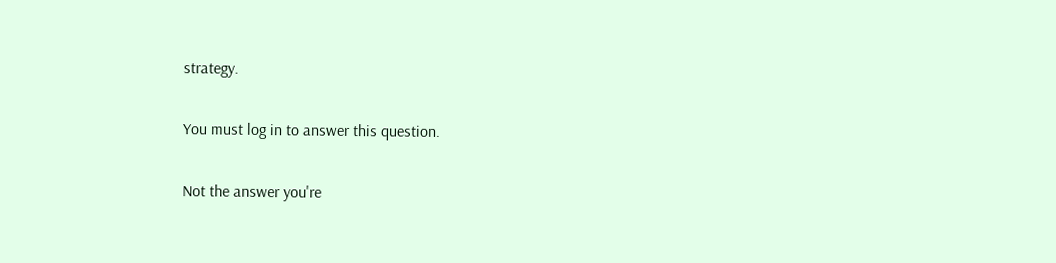strategy.

You must log in to answer this question.

Not the answer you're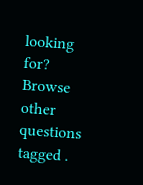looking for? Browse other questions tagged .